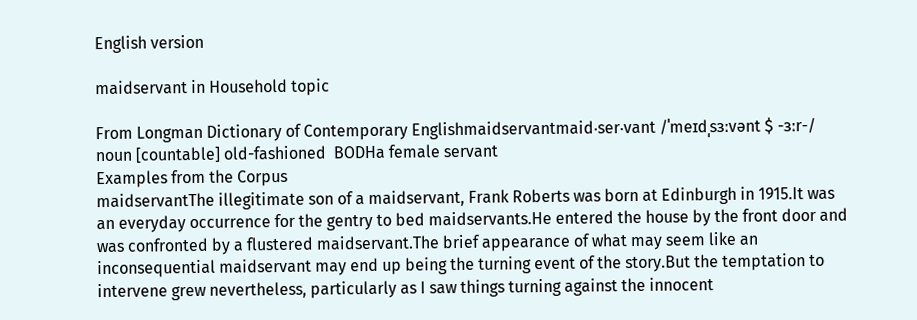English version

maidservant in Household topic

From Longman Dictionary of Contemporary Englishmaidservantmaid‧ser‧vant /ˈmeɪdˌsɜːvənt $ -ɜːr-/ noun [countable] old-fashioned  BODHa female servant
Examples from the Corpus
maidservantThe illegitimate son of a maidservant, Frank Roberts was born at Edinburgh in 1915.It was an everyday occurrence for the gentry to bed maidservants.He entered the house by the front door and was confronted by a flustered maidservant.The brief appearance of what may seem like an inconsequential maidservant may end up being the turning event of the story.But the temptation to intervene grew nevertheless, particularly as I saw things turning against the innocent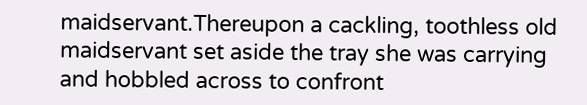maidservant.Thereupon a cackling, toothless old maidservant set aside the tray she was carrying and hobbled across to confront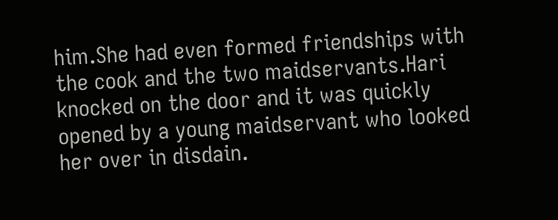him.She had even formed friendships with the cook and the two maidservants.Hari knocked on the door and it was quickly opened by a young maidservant who looked her over in disdain.